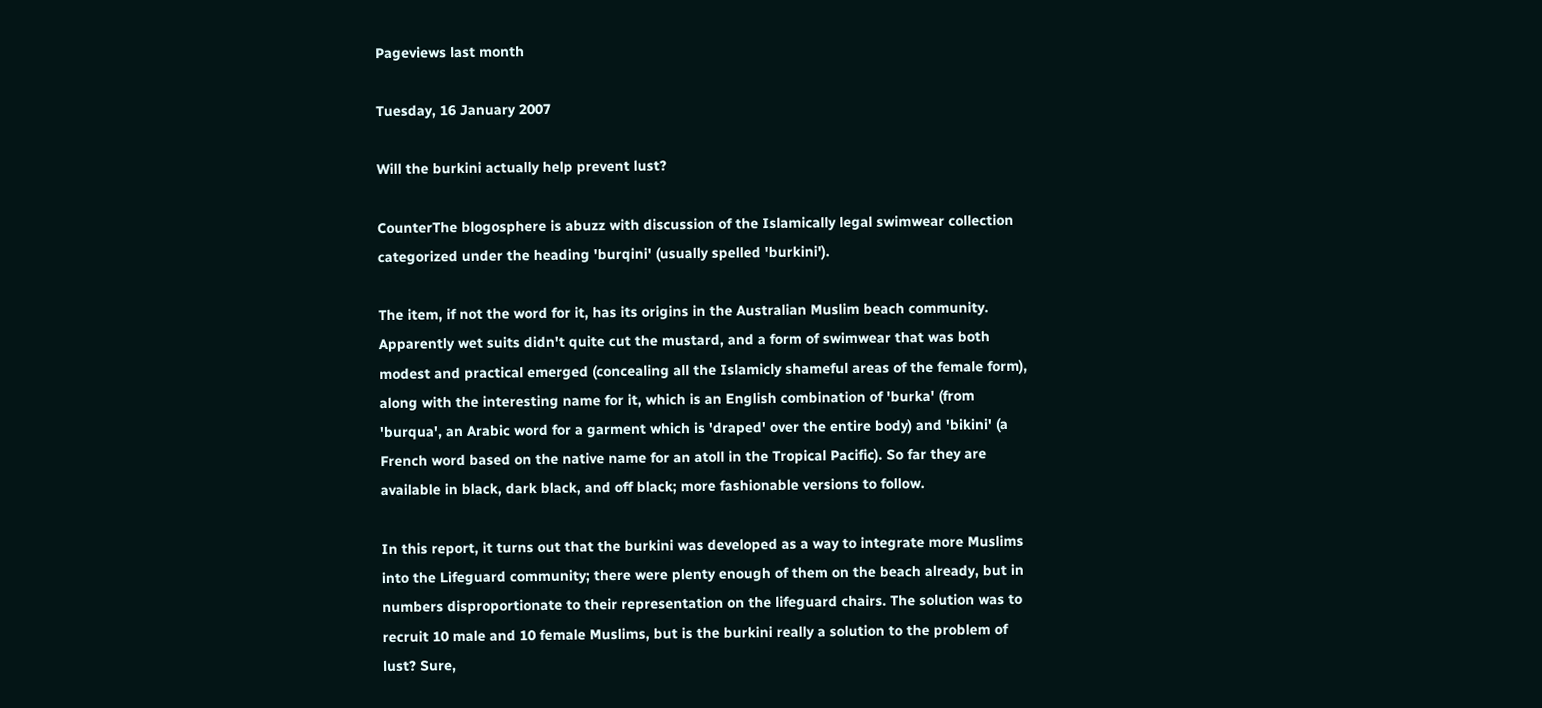Pageviews last month

Tuesday, 16 January 2007

Will the burkini actually help prevent lust?

CounterThe blogosphere is abuzz with discussion of the Islamically legal swimwear collection categorized under the heading 'burqini' (usually spelled 'burkini').

The item, if not the word for it, has its origins in the Australian Muslim beach community. Apparently wet suits didn't quite cut the mustard, and a form of swimwear that was both modest and practical emerged (concealing all the Islamicly shameful areas of the female form), along with the interesting name for it, which is an English combination of 'burka' (from 'burqua', an Arabic word for a garment which is 'draped' over the entire body) and 'bikini' (a French word based on the native name for an atoll in the Tropical Pacific). So far they are available in black, dark black, and off black; more fashionable versions to follow.

In this report, it turns out that the burkini was developed as a way to integrate more Muslims into the Lifeguard community; there were plenty enough of them on the beach already, but in numbers disproportionate to their representation on the lifeguard chairs. The solution was to recruit 10 male and 10 female Muslims, but is the burkini really a solution to the problem of lust? Sure,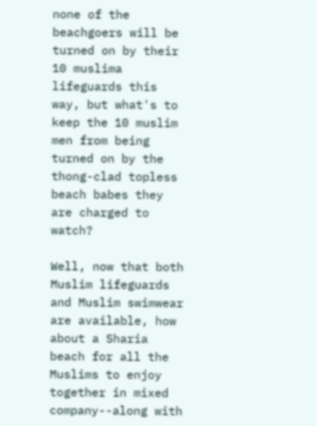none of the beachgoers will be turned on by their 10 muslima lifeguards this way, but what's to keep the 10 muslim men from being turned on by the thong-clad topless beach babes they are charged to watch?

Well, now that both Muslim lifeguards and Muslim swimwear are available, how about a Sharia beach for all the Muslims to enjoy together in mixed company--along with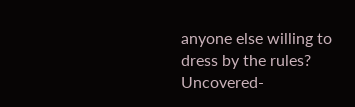anyone else willing to dress by the rules? Uncovered-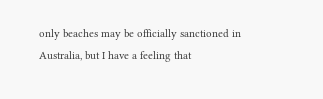only beaches may be officially sanctioned in Australia, but I have a feeling that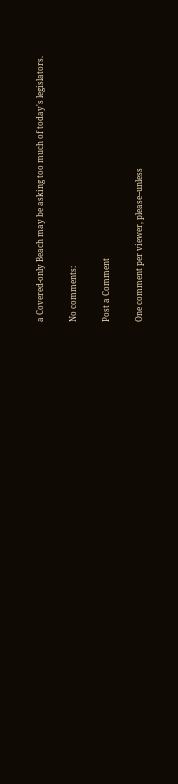a Covered-only Beach may be asking too much of today's legislators.

No comments:

Post a Comment

One comment per viewer, please--unless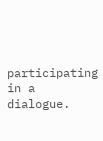participating in a dialogue.